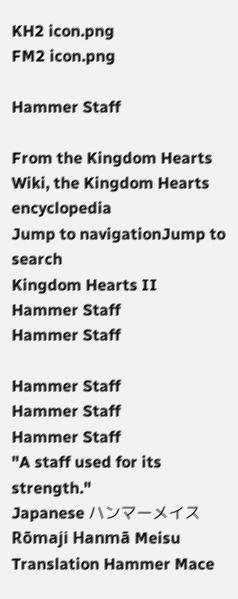KH2 icon.png
FM2 icon.png

Hammer Staff

From the Kingdom Hearts Wiki, the Kingdom Hearts encyclopedia
Jump to navigationJump to search
Kingdom Hearts II
Hammer Staff
Hammer Staff

Hammer Staff
Hammer Staff
Hammer Staff
"A staff used for its strength."
Japanese ハンマーメイス
Rōmaji Hanmā Meisu
Translation Hammer Mace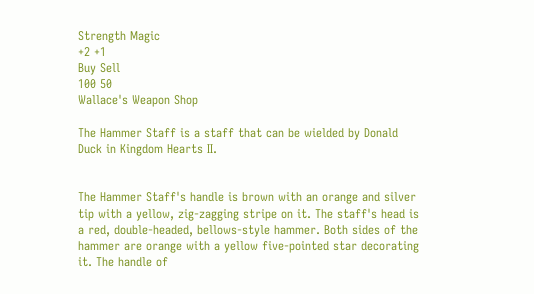Strength Magic
+2 +1
Buy Sell
100 50
Wallace's Weapon Shop

The Hammer Staff is a staff that can be wielded by Donald Duck in Kingdom Hearts II.


The Hammer Staff's handle is brown with an orange and silver tip with a yellow, zig-zagging stripe on it. The staff's head is a red, double-headed, bellows-style hammer. Both sides of the hammer are orange with a yellow five-pointed star decorating it. The handle of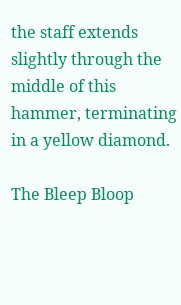the staff extends slightly through the middle of this hammer, terminating in a yellow diamond.

The Bleep Bloop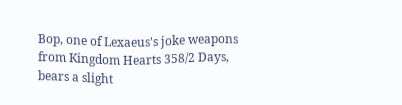Bop, one of Lexaeus's joke weapons from Kingdom Hearts 358/2 Days, bears a slight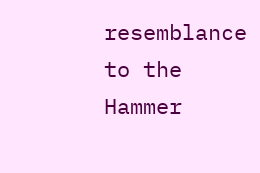resemblance to the Hammer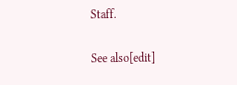Staff.

See also[edit]